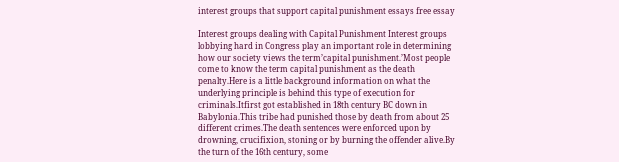interest groups that support capital punishment essays free essay

Interest groups dealing with Capital Punishment Interest groups lobbying hard in Congress play an important role in determining how our society views the term’capital punishment.’Most people come to know the term capital punishment as the death penalty.Here is a little background information on what the underlying principle is behind this type of execution for criminals.Itfirst got established in 18th century BC down in Babylonia.This tribe had punished those by death from about 25 different crimes.The death sentences were enforced upon by drowning, crucifixion, stoning or by burning the offender alive.By the turn of the 16th century, some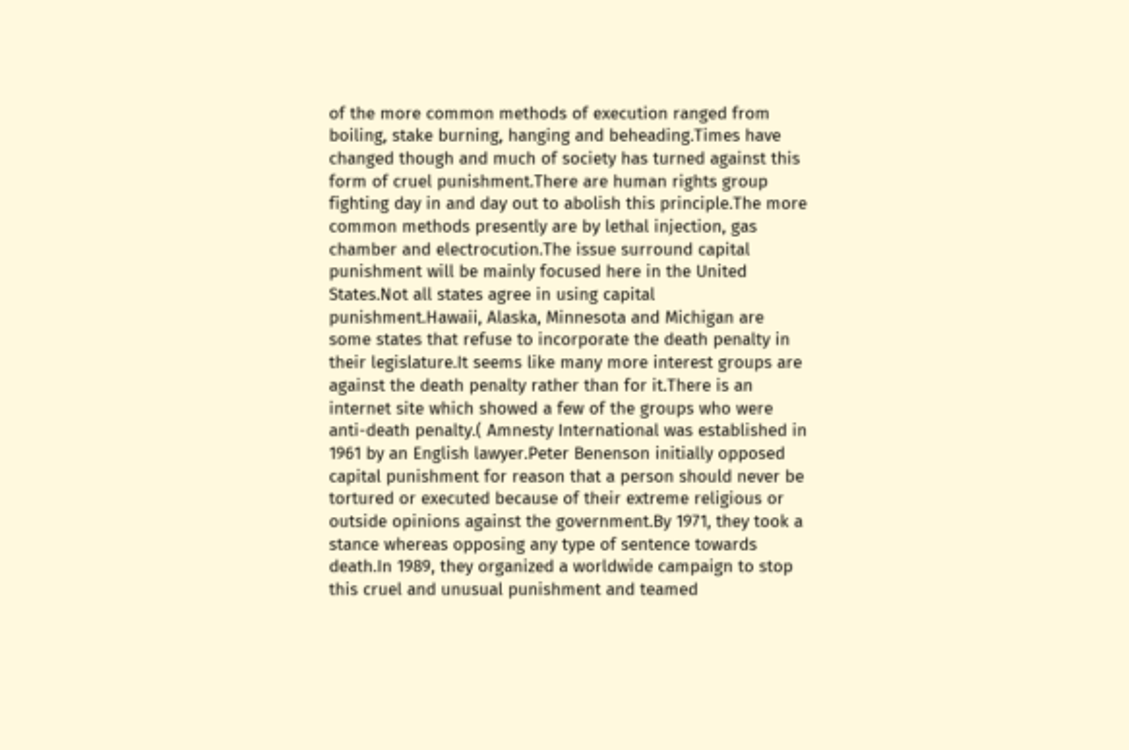of the more common methods of execution ranged from boiling, stake burning, hanging and beheading.Times have changed though and much of society has turned against this form of cruel punishment.There are human rights group fighting day in and day out to abolish this principle.The more common methods presently are by lethal injection, gas chamber and electrocution.The issue surround capital punishment will be mainly focused here in the United States.Not all states agree in using capital punishment.Hawaii, Alaska, Minnesota and Michigan are some states that refuse to incorporate the death penalty in their legislature.It seems like many more interest groups are against the death penalty rather than for it.There is an internet site which showed a few of the groups who were anti-death penalty.( Amnesty International was established in 1961 by an English lawyer.Peter Benenson initially opposed capital punishment for reason that a person should never be tortured or executed because of their extreme religious or outside opinions against the government.By 1971, they took a stance whereas opposing any type of sentence towards death.In 1989, they organized a worldwide campaign to stop this cruel and unusual punishment and teamed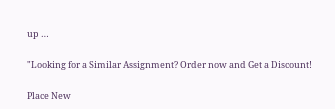up …

"Looking for a Similar Assignment? Order now and Get a Discount!

Place New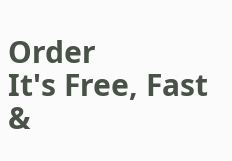Order
It's Free, Fast &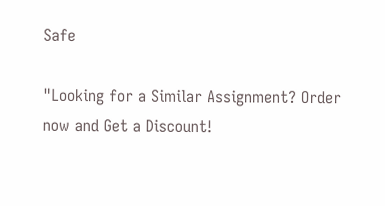Safe

"Looking for a Similar Assignment? Order now and Get a Discount!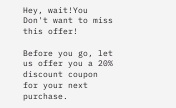Hey, wait!You Don't want to miss this offer!

Before you go, let us offer you a 20% discount coupon for your next purchase.